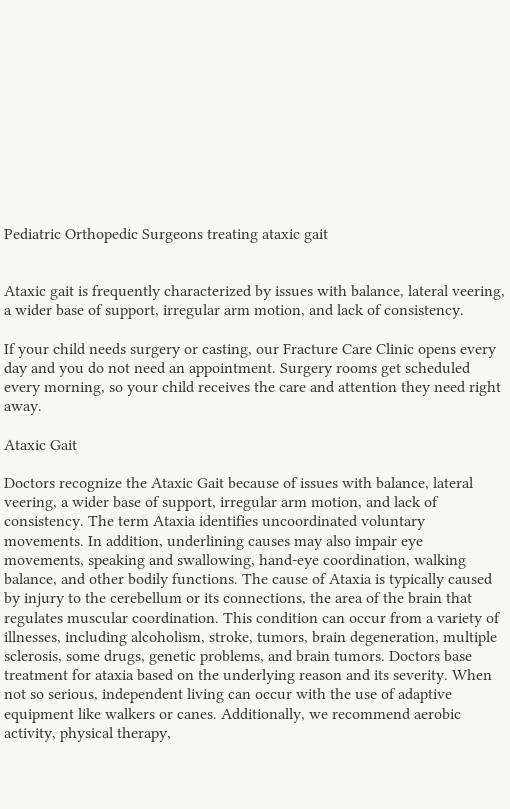Pediatric Orthopedic Surgeons treating ataxic gait


Ataxic gait is frequently characterized by issues with balance, lateral veering, a wider base of support, irregular arm motion, and lack of consistency.

If your child needs surgery or casting, our Fracture Care Clinic opens every day and you do not need an appointment. Surgery rooms get scheduled every morning, so your child receives the care and attention they need right away.

Ataxic Gait

Doctors recognize the Ataxic Gait because of issues with balance, lateral veering, a wider base of support, irregular arm motion, and lack of consistency. The term Ataxia identifies uncoordinated voluntary movements. In addition, underlining causes may also impair eye movements, speaking and swallowing, hand-eye coordination, walking balance, and other bodily functions. The cause of Ataxia is typically caused by injury to the cerebellum or its connections, the area of the brain that regulates muscular coordination. This condition can occur from a variety of illnesses, including alcoholism, stroke, tumors, brain degeneration, multiple sclerosis, some drugs, genetic problems, and brain tumors. Doctors base treatment for ataxia based on the underlying reason and its severity. When not so serious, independent living can occur with the use of adaptive equipment like walkers or canes. Additionally, we recommend aerobic activity, physical therapy,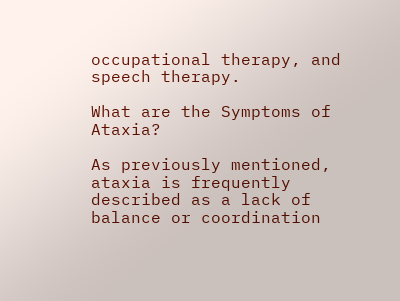occupational therapy, and speech therapy.

What are the Symptoms of Ataxia?

As previously mentioned, ataxia is frequently described as a lack of balance or coordination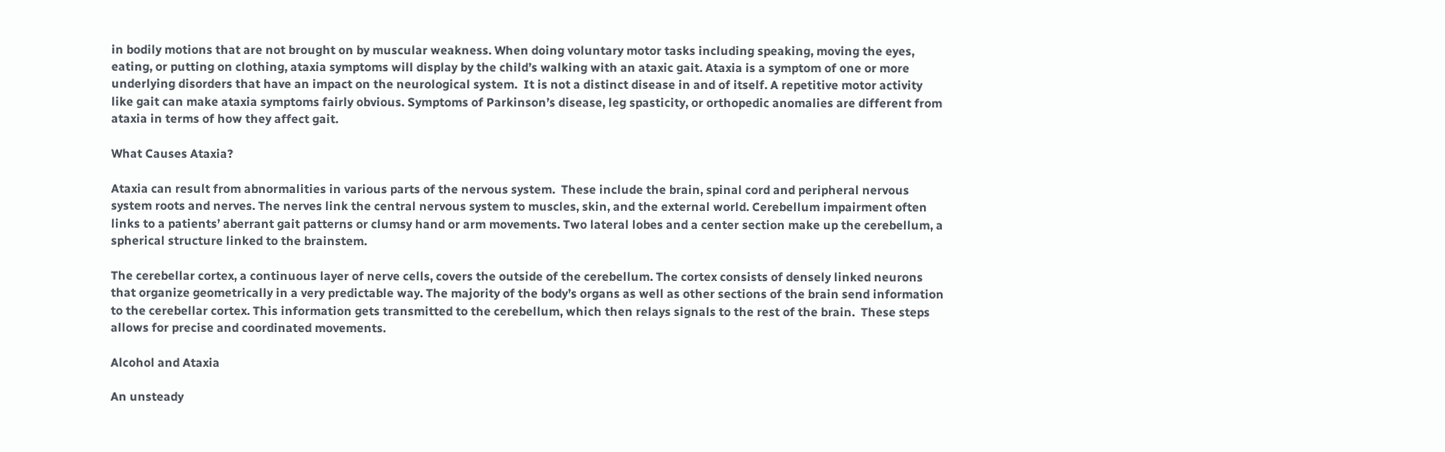in bodily motions that are not brought on by muscular weakness. When doing voluntary motor tasks including speaking, moving the eyes, eating, or putting on clothing, ataxia symptoms will display by the child’s walking with an ataxic gait. Ataxia is a symptom of one or more underlying disorders that have an impact on the neurological system.  It is not a distinct disease in and of itself. A repetitive motor activity like gait can make ataxia symptoms fairly obvious. Symptoms of Parkinson’s disease, leg spasticity, or orthopedic anomalies are different from ataxia in terms of how they affect gait.

What Causes Ataxia?

Ataxia can result from abnormalities in various parts of the nervous system.  These include the brain, spinal cord and peripheral nervous system roots and nerves. The nerves link the central nervous system to muscles, skin, and the external world. Cerebellum impairment often links to a patients’ aberrant gait patterns or clumsy hand or arm movements. Two lateral lobes and a center section make up the cerebellum, a spherical structure linked to the brainstem.

The cerebellar cortex, a continuous layer of nerve cells, covers the outside of the cerebellum. The cortex consists of densely linked neurons that organize geometrically in a very predictable way. The majority of the body’s organs as well as other sections of the brain send information to the cerebellar cortex. This information gets transmitted to the cerebellum, which then relays signals to the rest of the brain.  These steps allows for precise and coordinated movements.

Alcohol and Ataxia

An unsteady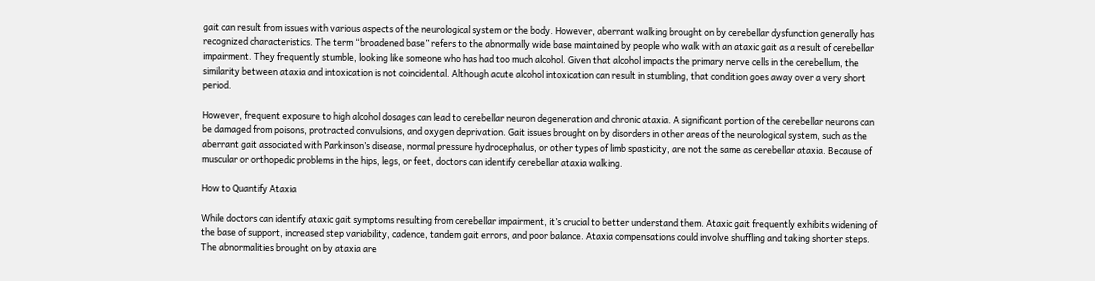gait can result from issues with various aspects of the neurological system or the body. However, aberrant walking brought on by cerebellar dysfunction generally has recognized characteristics. The term “broadened base” refers to the abnormally wide base maintained by people who walk with an ataxic gait as a result of cerebellar impairment. They frequently stumble, looking like someone who has had too much alcohol. Given that alcohol impacts the primary nerve cells in the cerebellum, the similarity between ataxia and intoxication is not coincidental. Although acute alcohol intoxication can result in stumbling, that condition goes away over a very short period.

However, frequent exposure to high alcohol dosages can lead to cerebellar neuron degeneration and chronic ataxia. A significant portion of the cerebellar neurons can be damaged from poisons, protracted convulsions, and oxygen deprivation. Gait issues brought on by disorders in other areas of the neurological system, such as the aberrant gait associated with Parkinson’s disease, normal pressure hydrocephalus, or other types of limb spasticity, are not the same as cerebellar ataxia. Because of muscular or orthopedic problems in the hips, legs, or feet, doctors can identify cerebellar ataxia walking.

How to Quantify Ataxia

While doctors can identify ataxic gait symptoms resulting from cerebellar impairment, it’s crucial to better understand them. Ataxic gait frequently exhibits widening of the base of support, increased step variability, cadence, tandem gait errors, and poor balance. Ataxia compensations could involve shuffling and taking shorter steps. The abnormalities brought on by ataxia are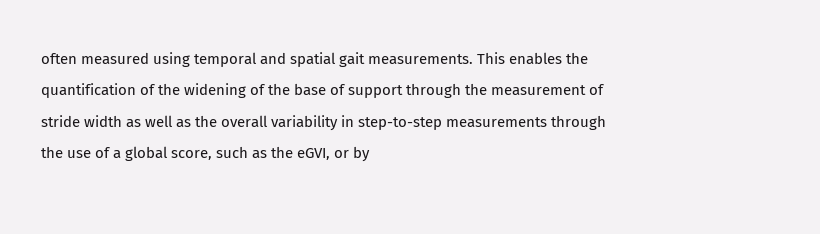often measured using temporal and spatial gait measurements. This enables the quantification of the widening of the base of support through the measurement of stride width as well as the overall variability in step-to-step measurements through the use of a global score, such as the eGVI, or by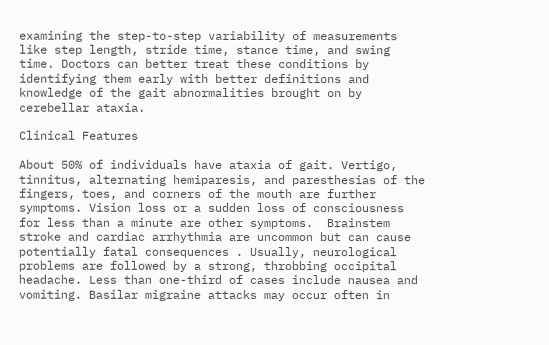examining the step-to-step variability of measurements like step length, stride time, stance time, and swing time. Doctors can better treat these conditions by identifying them early with better definitions and knowledge of the gait abnormalities brought on by cerebellar ataxia.

Clinical Features

About 50% of individuals have ataxia of gait. Vertigo, tinnitus, alternating hemiparesis, and paresthesias of the fingers, toes, and corners of the mouth are further symptoms. Vision loss or a sudden loss of consciousness for less than a minute are other symptoms.  Brainstem stroke and cardiac arrhythmia are uncommon but can cause potentially fatal consequences . Usually, neurological problems are followed by a strong, throbbing occipital headache. Less than one-third of cases include nausea and vomiting. Basilar migraine attacks may occur often in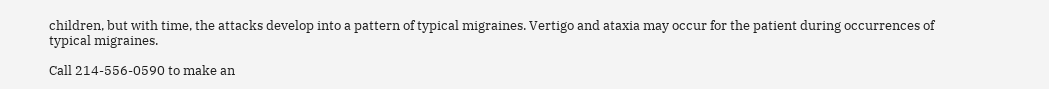children, but with time, the attacks develop into a pattern of typical migraines. Vertigo and ataxia may occur for the patient during occurrences of typical migraines.

Call 214-556-0590 to make an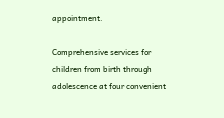appointment.

Comprehensive services for children from birth through adolescence at four convenient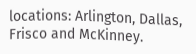locations: Arlington, Dallas, Frisco and McKinney.